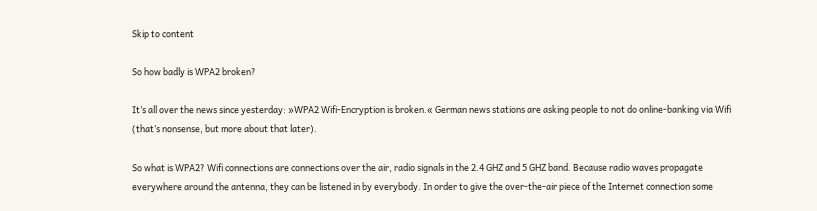Skip to content

So how badly is WPA2 broken?

It’s all over the news since yesterday: »WPA2 Wifi-Encryption is broken.« German news stations are asking people to not do online-banking via Wifi (that’s nonsense, but more about that later).

So what is WPA2? Wifi connections are connections over the air, radio signals in the 2.4 GHZ and 5 GHZ band. Because radio waves propagate everywhere around the antenna, they can be listened in by everybody. In order to give the over-the-air piece of the Internet connection some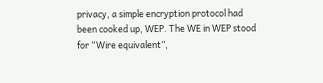privacy, a simple encryption protocol had been cooked up, WEP. The WE in WEP stood for “Wire equivalent”,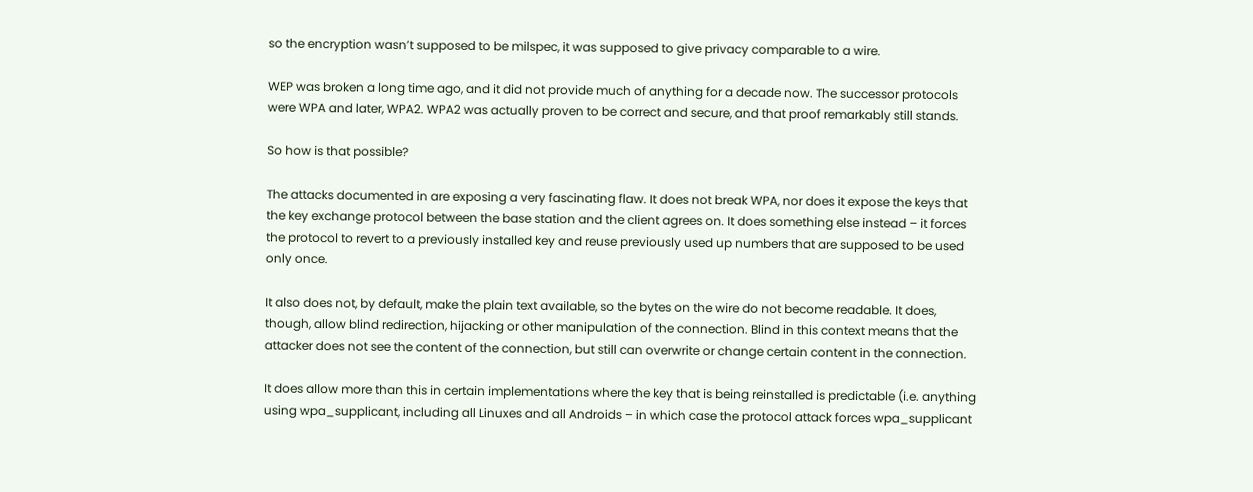so the encryption wasn’t supposed to be milspec, it was supposed to give privacy comparable to a wire.

WEP was broken a long time ago, and it did not provide much of anything for a decade now. The successor protocols were WPA and later, WPA2. WPA2 was actually proven to be correct and secure, and that proof remarkably still stands.

So how is that possible?

The attacks documented in are exposing a very fascinating flaw. It does not break WPA, nor does it expose the keys that the key exchange protocol between the base station and the client agrees on. It does something else instead – it forces the protocol to revert to a previously installed key and reuse previously used up numbers that are supposed to be used only once.

It also does not, by default, make the plain text available, so the bytes on the wire do not become readable. It does, though, allow blind redirection, hijacking or other manipulation of the connection. Blind in this context means that the attacker does not see the content of the connection, but still can overwrite or change certain content in the connection.

It does allow more than this in certain implementations where the key that is being reinstalled is predictable (i.e. anything using wpa_supplicant, including all Linuxes and all Androids – in which case the protocol attack forces wpa_supplicant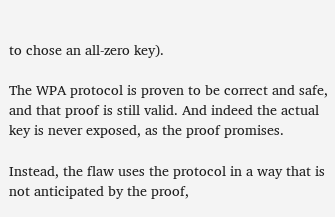to chose an all-zero key).

The WPA protocol is proven to be correct and safe, and that proof is still valid. And indeed the actual key is never exposed, as the proof promises.

Instead, the flaw uses the protocol in a way that is not anticipated by the proof,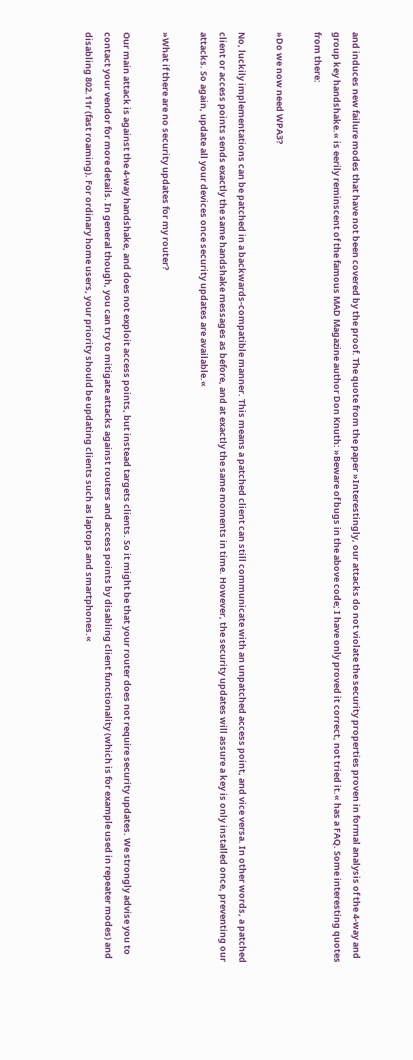and induces new failure modes that have not been covered by the proof. The quote from the paper »Interestingly, our attacks do not violate the security properties proven in formal analysis of the 4-way and group key handshake.« is eerily reminscent of the famous MAD Magazine author Don Knuth: »Beware of bugs in the above code; I have only proved it correct, not tried it.« has a FAQ. Some interesting quotes from there:

»Do we now need WPA3?

No, luckily implementations can be patched in a backwards-compatible manner. This means a patched client can still communicate with an unpatched access point, and vice versa. In other words, a patched client or access points sends exactly the same handshake messages as before, and at exactly the same moments in time. However, the security updates will assure a key is only installed once, preventing our attacks. So again, update all your devices once security updates are available.«

»What if there are no security updates for my router?

Our main attack is against the 4-way handshake, and does not exploit access points, but instead targets clients. So it might be that your router does not require security updates. We strongly advise you to contact your vendor for more details. In general though, you can try to mitigate attacks against routers and access points by disabling client functionality (which is for example used in repeater modes) and disabling 802.11r (fast roaming). For ordinary home users, your priority should be updating clients such as laptops and smartphones.«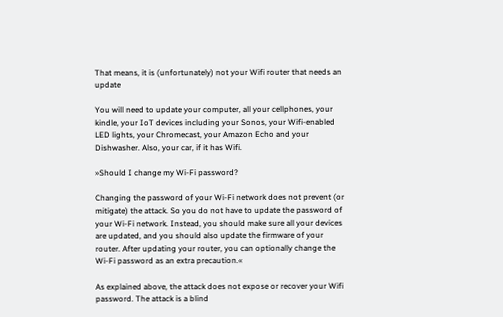That means, it is (unfortunately) not your Wifi router that needs an update

You will need to update your computer, all your cellphones, your kindle, your IoT devices including your Sonos, your Wifi-enabled LED lights, your Chromecast, your Amazon Echo and your Dishwasher. Also, your car, if it has Wifi.

»Should I change my Wi-Fi password?

Changing the password of your Wi-Fi network does not prevent (or mitigate) the attack. So you do not have to update the password of your Wi-Fi network. Instead, you should make sure all your devices are updated, and you should also update the firmware of your router. After updating your router, you can optionally change the Wi-Fi password as an extra precaution.«

As explained above, the attack does not expose or recover your Wifi password. The attack is a blind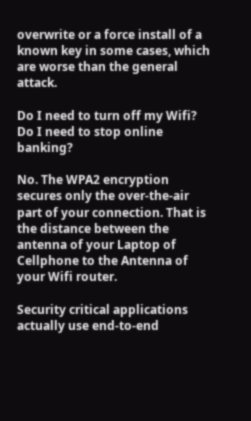overwrite or a force install of a known key in some cases, which are worse than the general attack.

Do I need to turn off my Wifi? Do I need to stop online banking?

No. The WPA2 encryption secures only the over-the-air part of your connection. That is the distance between the antenna of your Laptop of Cellphone to the Antenna of your Wifi router.

Security critical applications actually use end-to-end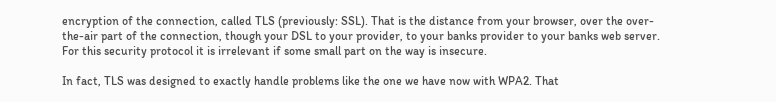encryption of the connection, called TLS (previously: SSL). That is the distance from your browser, over the over-the-air part of the connection, though your DSL to your provider, to your banks provider to your banks web server. For this security protocol it is irrelevant if some small part on the way is insecure.

In fact, TLS was designed to exactly handle problems like the one we have now with WPA2. That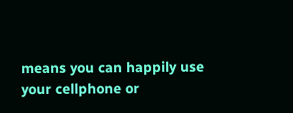means you can happily use your cellphone or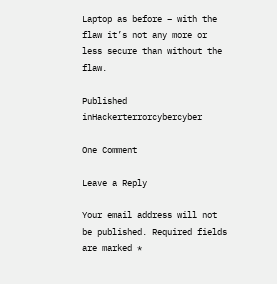Laptop as before – with the flaw it’s not any more or less secure than without the flaw.

Published inHackerterrorcybercyber

One Comment

Leave a Reply

Your email address will not be published. Required fields are marked *